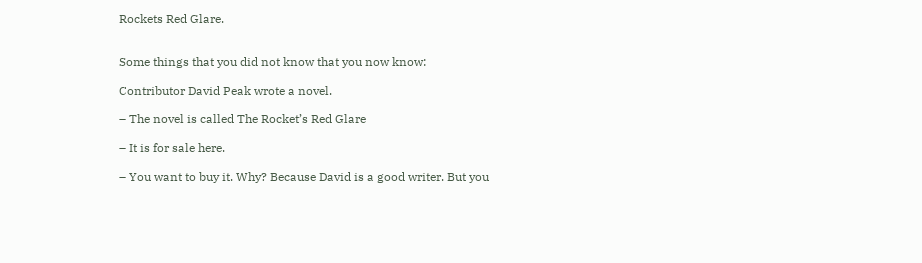Rockets Red Glare.


Some things that you did not know that you now know:

Contributor David Peak wrote a novel.

– The novel is called The Rocket’s Red Glare

– It is for sale here.

– You want to buy it. Why? Because David is a good writer. But you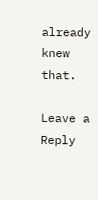already knew that.

Leave a Reply